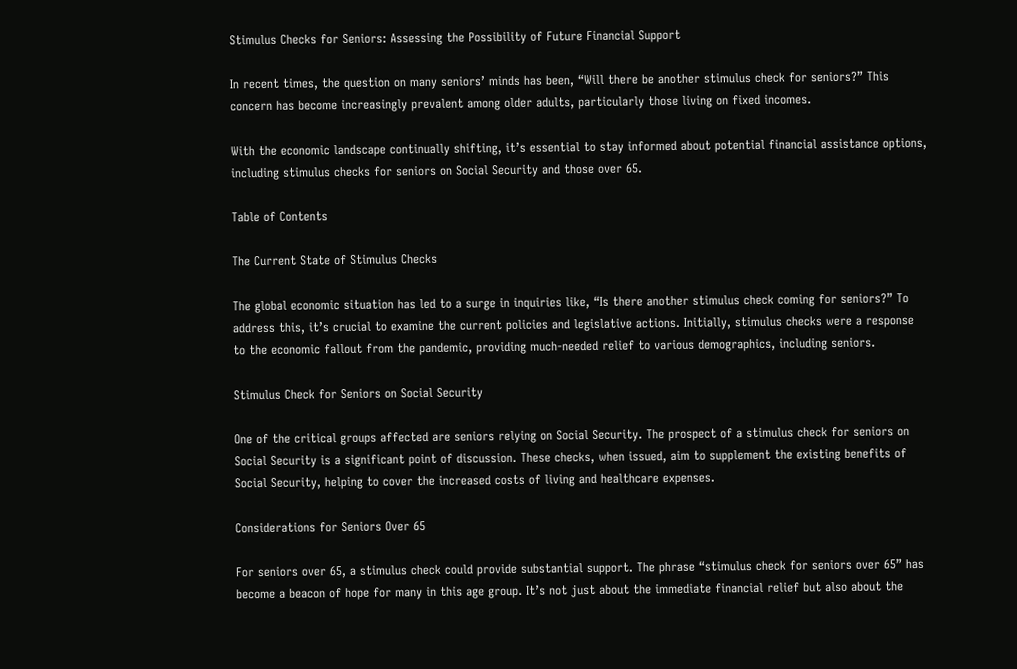Stimulus Checks for Seniors: Assessing the Possibility of Future Financial Support

In recent times, the question on many seniors’ minds has been, “Will there be another stimulus check for seniors?” This concern has become increasingly prevalent among older adults, particularly those living on fixed incomes.

With the economic landscape continually shifting, it’s essential to stay informed about potential financial assistance options, including stimulus checks for seniors on Social Security and those over 65.

Table of Contents

The Current State of Stimulus Checks

The global economic situation has led to a surge in inquiries like, “Is there another stimulus check coming for seniors?” To address this, it’s crucial to examine the current policies and legislative actions. Initially, stimulus checks were a response to the economic fallout from the pandemic, providing much-needed relief to various demographics, including seniors.

Stimulus Check for Seniors on Social Security

One of the critical groups affected are seniors relying on Social Security. The prospect of a stimulus check for seniors on Social Security is a significant point of discussion. These checks, when issued, aim to supplement the existing benefits of Social Security, helping to cover the increased costs of living and healthcare expenses.

Considerations for Seniors Over 65

For seniors over 65, a stimulus check could provide substantial support. The phrase “stimulus check for seniors over 65” has become a beacon of hope for many in this age group. It’s not just about the immediate financial relief but also about the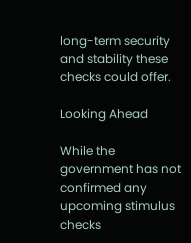long-term security and stability these checks could offer.

Looking Ahead

While the government has not confirmed any upcoming stimulus checks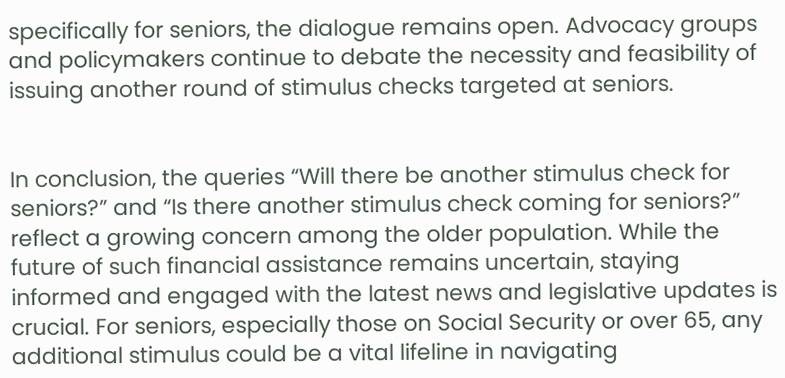specifically for seniors, the dialogue remains open. Advocacy groups and policymakers continue to debate the necessity and feasibility of issuing another round of stimulus checks targeted at seniors.


In conclusion, the queries “Will there be another stimulus check for seniors?” and “Is there another stimulus check coming for seniors?” reflect a growing concern among the older population. While the future of such financial assistance remains uncertain, staying informed and engaged with the latest news and legislative updates is crucial. For seniors, especially those on Social Security or over 65, any additional stimulus could be a vital lifeline in navigating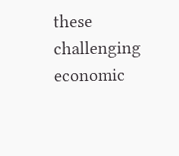these challenging economic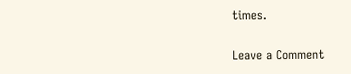times.

Leave a Comment